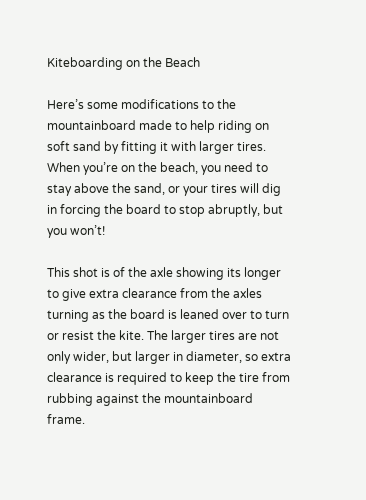Kiteboarding on the Beach

Here’s some modifications to the mountainboard made to help riding on soft sand by fitting it with larger tires. When you’re on the beach, you need to stay above the sand, or your tires will dig in forcing the board to stop abruptly, but you won’t!

This shot is of the axle showing its longer to give extra clearance from the axles turning as the board is leaned over to turn or resist the kite. The larger tires are not only wider, but larger in diameter, so extra clearance is required to keep the tire from rubbing against the mountainboard frame.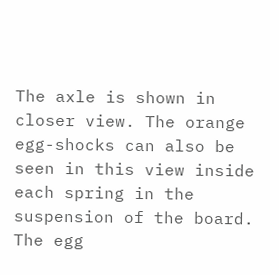The axle is shown in closer view. The orange egg-shocks can also be seen in this view inside each spring in the suspension of the board. The egg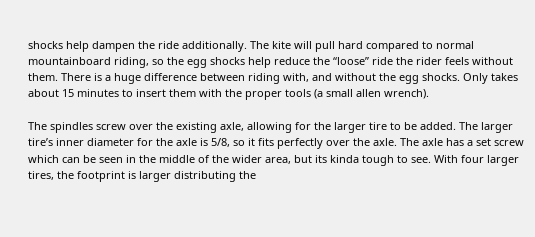shocks help dampen the ride additionally. The kite will pull hard compared to normal mountainboard riding, so the egg shocks help reduce the “loose” ride the rider feels without them. There is a huge difference between riding with, and without the egg shocks. Only takes about 15 minutes to insert them with the proper tools (a small allen wrench).

The spindles screw over the existing axle, allowing for the larger tire to be added. The larger tire’s inner diameter for the axle is 5/8, so it fits perfectly over the axle. The axle has a set screw which can be seen in the middle of the wider area, but its kinda tough to see. With four larger tires, the footprint is larger distributing the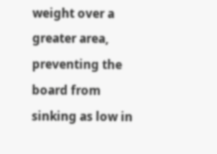weight over a greater area, preventing the board from sinking as low in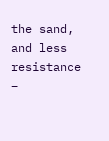the sand, and less resistance –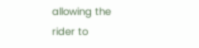allowing the rider to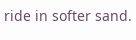ride in softer sand.